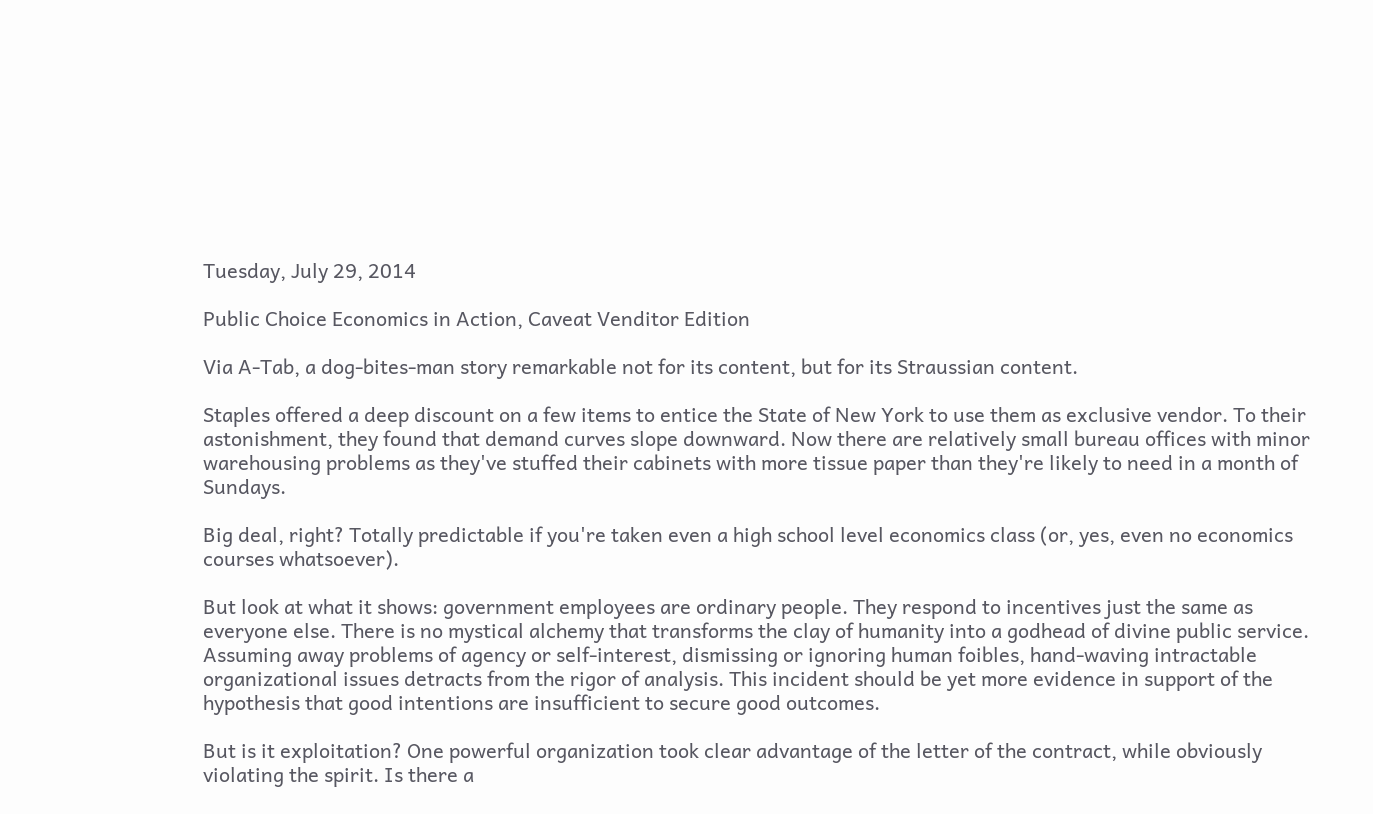Tuesday, July 29, 2014

Public Choice Economics in Action, Caveat Venditor Edition

Via A-Tab, a dog-bites-man story remarkable not for its content, but for its Straussian content.

Staples offered a deep discount on a few items to entice the State of New York to use them as exclusive vendor. To their astonishment, they found that demand curves slope downward. Now there are relatively small bureau offices with minor warehousing problems as they've stuffed their cabinets with more tissue paper than they're likely to need in a month of Sundays.

Big deal, right? Totally predictable if you're taken even a high school level economics class (or, yes, even no economics courses whatsoever).

But look at what it shows: government employees are ordinary people. They respond to incentives just the same as everyone else. There is no mystical alchemy that transforms the clay of humanity into a godhead of divine public service. Assuming away problems of agency or self-interest, dismissing or ignoring human foibles, hand-waving intractable organizational issues detracts from the rigor of analysis. This incident should be yet more evidence in support of the hypothesis that good intentions are insufficient to secure good outcomes.

But is it exploitation? One powerful organization took clear advantage of the letter of the contract, while obviously violating the spirit. Is there a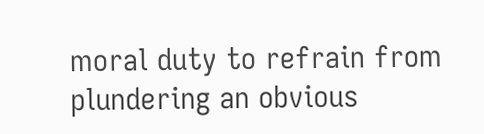moral duty to refrain from plundering an obvious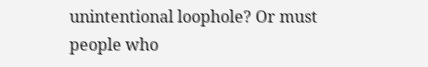unintentional loophole? Or must people who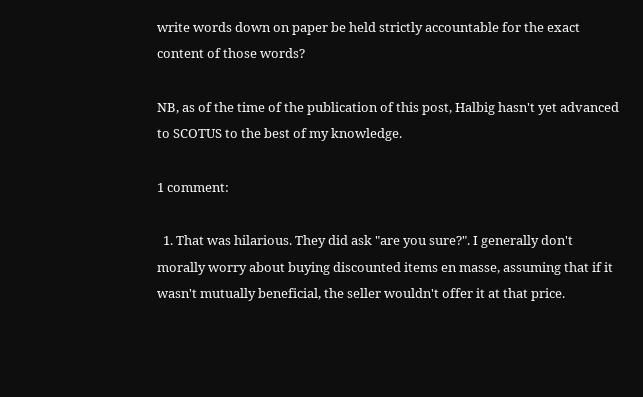write words down on paper be held strictly accountable for the exact content of those words?

NB, as of the time of the publication of this post, Halbig hasn't yet advanced to SCOTUS to the best of my knowledge.

1 comment:

  1. That was hilarious. They did ask "are you sure?". I generally don't morally worry about buying discounted items en masse, assuming that if it wasn't mutually beneficial, the seller wouldn't offer it at that price.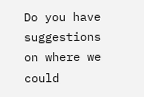Do you have suggestions on where we could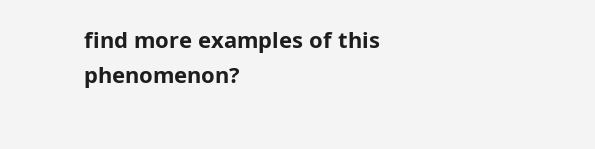find more examples of this phenomenon?